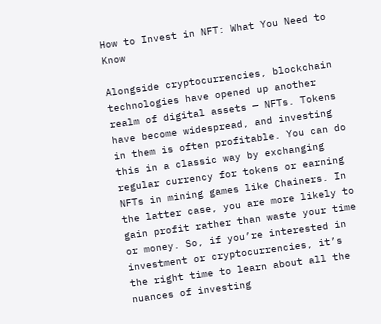How to Invest in NFT: What You Need to Know

Alongside cryptocurrencies, blockchain technologies have opened up another realm of digital assets — NFTs. Tokens have become widespread, and investing in them is often profitable. You can do this in a classic way by exchanging regular currency for tokens or earning NFTs in mining games like Chainers. In the latter case, you are more likely to gain profit rather than waste your time or money. So, if you’re interested in investment or cryptocurrencies, it’s the right time to learn about all the nuances of investing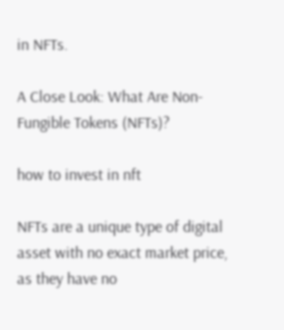in NFTs.

A Close Look: What Are Non-Fungible Tokens (NFTs)?

how to invest in nft

NFTs are a unique type of digital asset with no exact market price, as they have no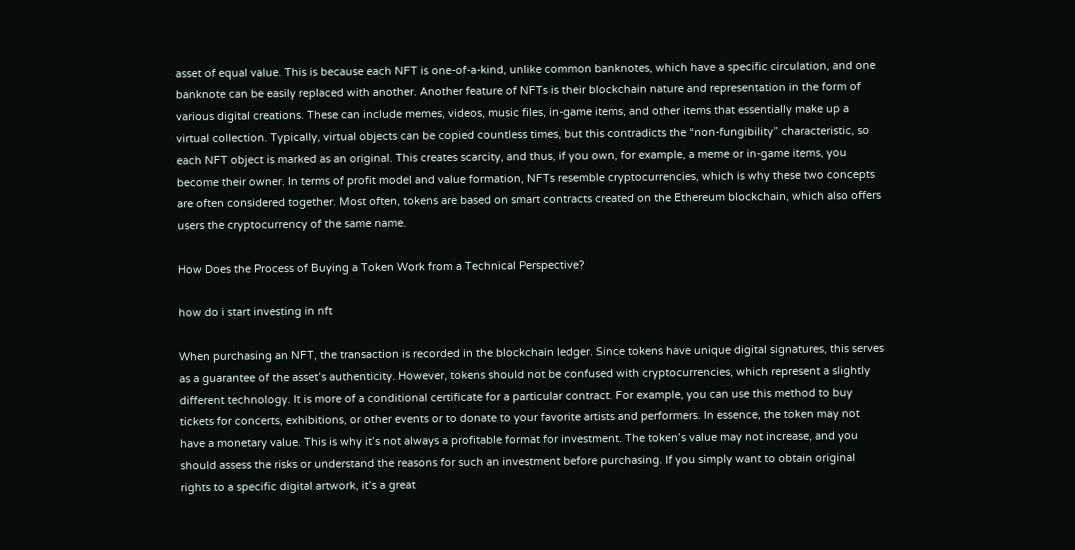asset of equal value. This is because each NFT is one-of-a-kind, unlike common banknotes, which have a specific circulation, and one banknote can be easily replaced with another. Another feature of NFTs is their blockchain nature and representation in the form of various digital creations. These can include memes, videos, music files, in-game items, and other items that essentially make up a virtual collection. Typically, virtual objects can be copied countless times, but this contradicts the “non-fungibility” characteristic, so each NFT object is marked as an original. This creates scarcity, and thus, if you own, for example, a meme or in-game items, you become their owner. In terms of profit model and value formation, NFTs resemble cryptocurrencies, which is why these two concepts are often considered together. Most often, tokens are based on smart contracts created on the Ethereum blockchain, which also offers users the cryptocurrency of the same name.

How Does the Process of Buying a Token Work from a Technical Perspective?

how do i start investing in nft

When purchasing an NFT, the transaction is recorded in the blockchain ledger. Since tokens have unique digital signatures, this serves as a guarantee of the asset’s authenticity. However, tokens should not be confused with cryptocurrencies, which represent a slightly different technology. It is more of a conditional certificate for a particular contract. For example, you can use this method to buy tickets for concerts, exhibitions, or other events or to donate to your favorite artists and performers. In essence, the token may not have a monetary value. This is why it’s not always a profitable format for investment. The token’s value may not increase, and you should assess the risks or understand the reasons for such an investment before purchasing. If you simply want to obtain original rights to a specific digital artwork, it’s a great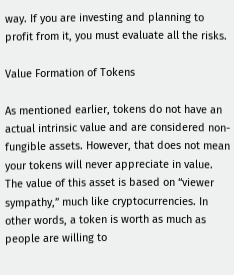way. If you are investing and planning to profit from it, you must evaluate all the risks.

Value Formation of Tokens

As mentioned earlier, tokens do not have an actual intrinsic value and are considered non-fungible assets. However, that does not mean your tokens will never appreciate in value. The value of this asset is based on “viewer sympathy,” much like cryptocurrencies. In other words, a token is worth as much as people are willing to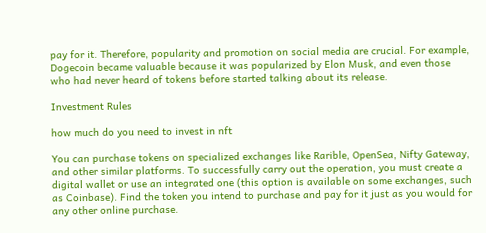pay for it. Therefore, popularity and promotion on social media are crucial. For example, Dogecoin became valuable because it was popularized by Elon Musk, and even those who had never heard of tokens before started talking about its release.

Investment Rules

how much do you need to invest in nft

You can purchase tokens on specialized exchanges like Rarible, OpenSea, Nifty Gateway, and other similar platforms. To successfully carry out the operation, you must create a digital wallet or use an integrated one (this option is available on some exchanges, such as Coinbase). Find the token you intend to purchase and pay for it just as you would for any other online purchase.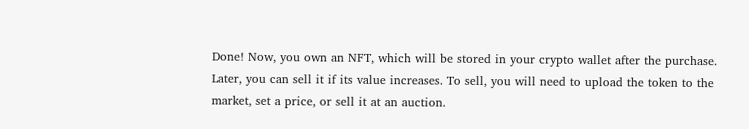Done! Now, you own an NFT, which will be stored in your crypto wallet after the purchase. Later, you can sell it if its value increases. To sell, you will need to upload the token to the market, set a price, or sell it at an auction.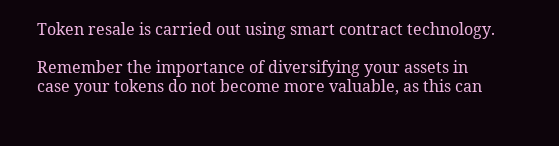Token resale is carried out using smart contract technology.

Remember the importance of diversifying your assets in case your tokens do not become more valuable, as this can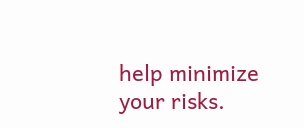help minimize your risks.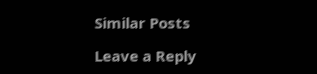Similar Posts

Leave a Reply